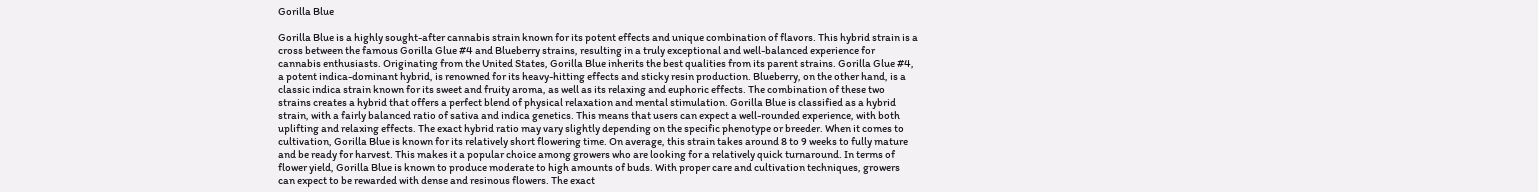Gorilla Blue

Gorilla Blue is a highly sought-after cannabis strain known for its potent effects and unique combination of flavors. This hybrid strain is a cross between the famous Gorilla Glue #4 and Blueberry strains, resulting in a truly exceptional and well-balanced experience for cannabis enthusiasts. Originating from the United States, Gorilla Blue inherits the best qualities from its parent strains. Gorilla Glue #4, a potent indica-dominant hybrid, is renowned for its heavy-hitting effects and sticky resin production. Blueberry, on the other hand, is a classic indica strain known for its sweet and fruity aroma, as well as its relaxing and euphoric effects. The combination of these two strains creates a hybrid that offers a perfect blend of physical relaxation and mental stimulation. Gorilla Blue is classified as a hybrid strain, with a fairly balanced ratio of sativa and indica genetics. This means that users can expect a well-rounded experience, with both uplifting and relaxing effects. The exact hybrid ratio may vary slightly depending on the specific phenotype or breeder. When it comes to cultivation, Gorilla Blue is known for its relatively short flowering time. On average, this strain takes around 8 to 9 weeks to fully mature and be ready for harvest. This makes it a popular choice among growers who are looking for a relatively quick turnaround. In terms of flower yield, Gorilla Blue is known to produce moderate to high amounts of buds. With proper care and cultivation techniques, growers can expect to be rewarded with dense and resinous flowers. The exact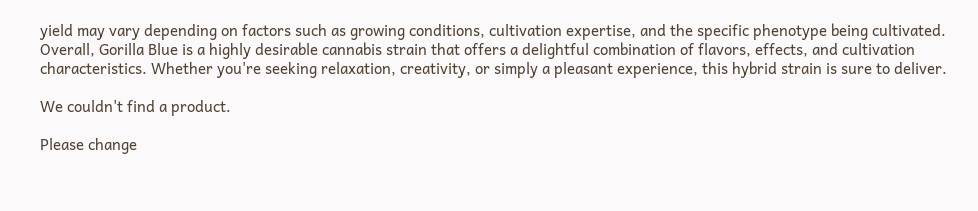yield may vary depending on factors such as growing conditions, cultivation expertise, and the specific phenotype being cultivated. Overall, Gorilla Blue is a highly desirable cannabis strain that offers a delightful combination of flavors, effects, and cultivation characteristics. Whether you're seeking relaxation, creativity, or simply a pleasant experience, this hybrid strain is sure to deliver.

We couldn't find a product.

Please change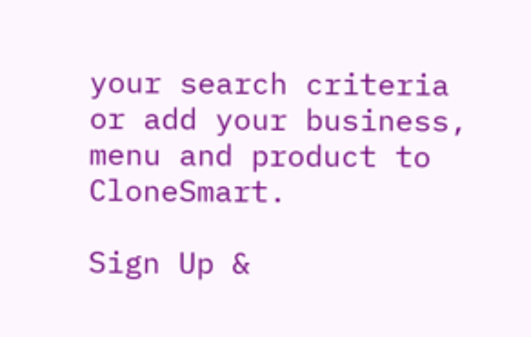your search criteria or add your business, menu and product to CloneSmart.

Sign Up &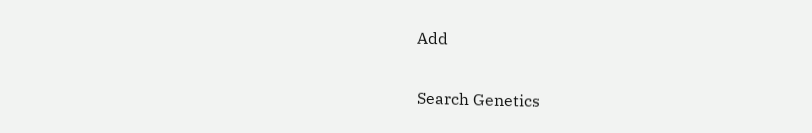Add

Search Genetics